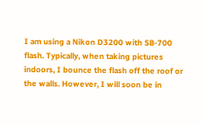I am using a Nikon D3200 with SB-700 flash. Typically, when taking pictures indoors, I bounce the flash off the roof or the walls. However, I will soon be in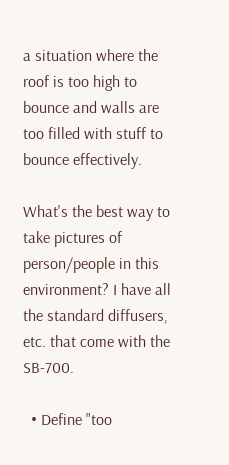a situation where the roof is too high to bounce and walls are too filled with stuff to bounce effectively.

What's the best way to take pictures of person/people in this environment? I have all the standard diffusers, etc. that come with the SB-700.

  • Define "too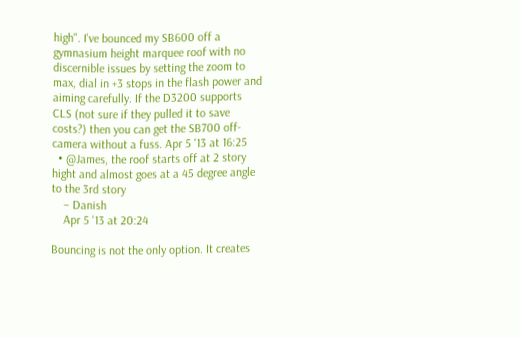high". I've bounced my SB600 off a gymnasium height marquee roof with no discernible issues by setting the zoom to max, dial in +3 stops in the flash power and aiming carefully. If the D3200 supports CLS (not sure if they pulled it to save costs?) then you can get the SB700 off-camera without a fuss. Apr 5 '13 at 16:25
  • @James, the roof starts off at 2 story hight and almost goes at a 45 degree angle to the 3rd story
    – Danish
    Apr 5 '13 at 20:24

Bouncing is not the only option. It creates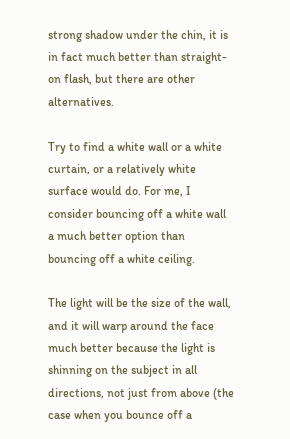strong shadow under the chin, it is in fact much better than straight-on flash, but there are other alternatives.

Try to find a white wall or a white curtain, or a relatively white surface would do. For me, I consider bouncing off a white wall a much better option than bouncing off a white ceiling.

The light will be the size of the wall, and it will warp around the face much better because the light is shinning on the subject in all directions, not just from above (the case when you bounce off a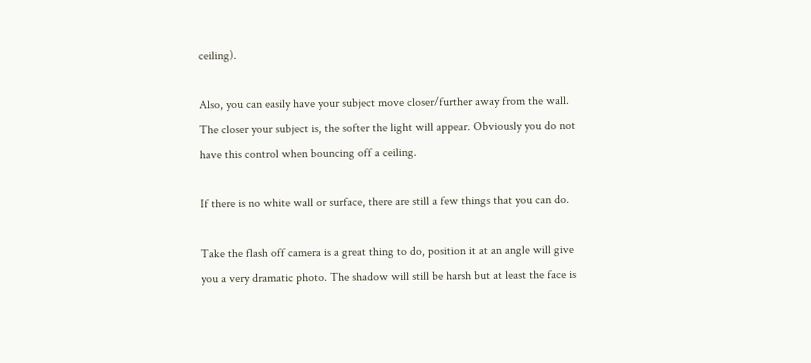ceiling).

Also, you can easily have your subject move closer/further away from the wall. The closer your subject is, the softer the light will appear. Obviously you do not have this control when bouncing off a ceiling.

If there is no white wall or surface, there are still a few things that you can do.

Take the flash off camera is a great thing to do, position it at an angle will give you a very dramatic photo. The shadow will still be harsh but at least the face is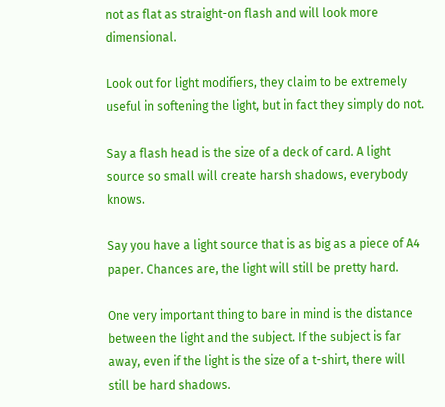not as flat as straight-on flash and will look more dimensional.

Look out for light modifiers, they claim to be extremely useful in softening the light, but in fact they simply do not.

Say a flash head is the size of a deck of card. A light source so small will create harsh shadows, everybody knows.

Say you have a light source that is as big as a piece of A4 paper. Chances are, the light will still be pretty hard.

One very important thing to bare in mind is the distance between the light and the subject. If the subject is far away, even if the light is the size of a t-shirt, there will still be hard shadows.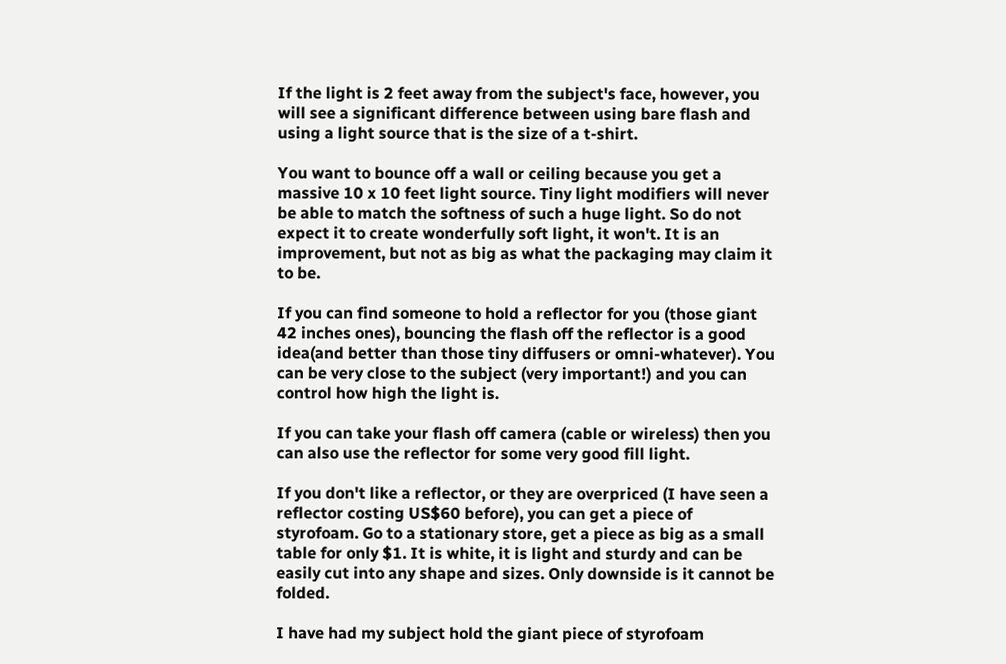If the light is 2 feet away from the subject's face, however, you will see a significant difference between using bare flash and using a light source that is the size of a t-shirt.

You want to bounce off a wall or ceiling because you get a massive 10 x 10 feet light source. Tiny light modifiers will never be able to match the softness of such a huge light. So do not expect it to create wonderfully soft light, it won't. It is an improvement, but not as big as what the packaging may claim it to be.

If you can find someone to hold a reflector for you (those giant 42 inches ones), bouncing the flash off the reflector is a good idea(and better than those tiny diffusers or omni-whatever). You can be very close to the subject (very important!) and you can control how high the light is.

If you can take your flash off camera (cable or wireless) then you can also use the reflector for some very good fill light.

If you don't like a reflector, or they are overpriced (I have seen a reflector costing US$60 before), you can get a piece of styrofoam. Go to a stationary store, get a piece as big as a small table for only $1. It is white, it is light and sturdy and can be easily cut into any shape and sizes. Only downside is it cannot be folded.

I have had my subject hold the giant piece of styrofoam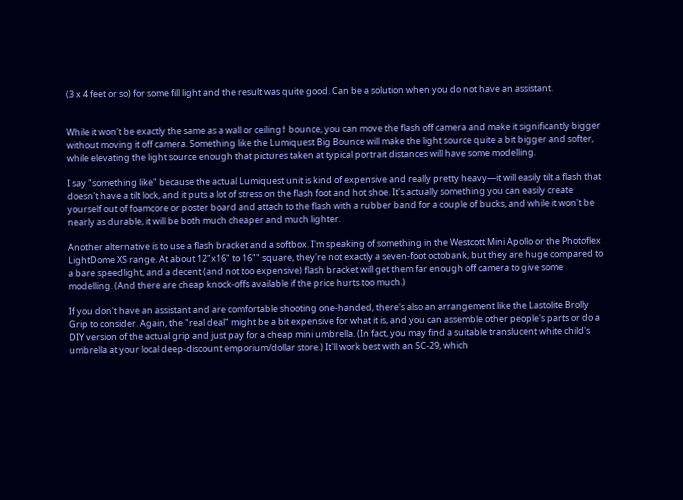(3 x 4 feet or so) for some fill light and the result was quite good. Can be a solution when you do not have an assistant.


While it won't be exactly the same as a wall or ceiling† bounce, you can move the flash off camera and make it significantly bigger without moving it off camera. Something like the Lumiquest Big Bounce will make the light source quite a bit bigger and softer, while elevating the light source enough that pictures taken at typical portrait distances will have some modelling.

I say "something like" because the actual Lumiquest unit is kind of expensive and really pretty heavy—it will easily tilt a flash that doesn't have a tilt lock, and it puts a lot of stress on the flash foot and hot shoe. It's actually something you can easily create yourself out of foamcore or poster board and attach to the flash with a rubber band for a couple of bucks, and while it won't be nearly as durable, it will be both much cheaper and much lighter.

Another alternative is to use a flash bracket and a softbox. I'm speaking of something in the Westcott Mini Apollo or the Photoflex LightDome XS range. At about 12"x16" to 16"" square, they're not exactly a seven-foot octobank, but they are huge compared to a bare speedlight, and a decent (and not too expensive) flash bracket will get them far enough off camera to give some modelling. (And there are cheap knock-offs available if the price hurts too much.)

If you don't have an assistant and are comfortable shooting one-handed, there's also an arrangement like the Lastolite Brolly Grip to consider. Again, the "real deal" might be a bit expensive for what it is, and you can assemble other people's parts or do a DIY version of the actual grip and just pay for a cheap mini umbrella. (In fact, you may find a suitable translucent white child's umbrella at your local deep-discount emporium/dollar store.) It'll work best with an SC-29, which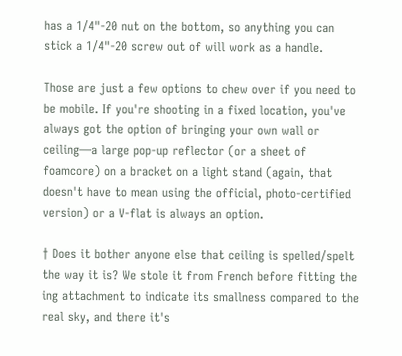has a 1/4"-20 nut on the bottom, so anything you can stick a 1/4"-20 screw out of will work as a handle.

Those are just a few options to chew over if you need to be mobile. If you're shooting in a fixed location, you've always got the option of bringing your own wall or ceiling—a large pop-up reflector (or a sheet of foamcore) on a bracket on a light stand (again, that doesn't have to mean using the official, photo-certified version) or a V-flat is always an option.

† Does it bother anyone else that ceiling is spelled/spelt the way it is? We stole it from French before fitting the ing attachment to indicate its smallness compared to the real sky, and there it's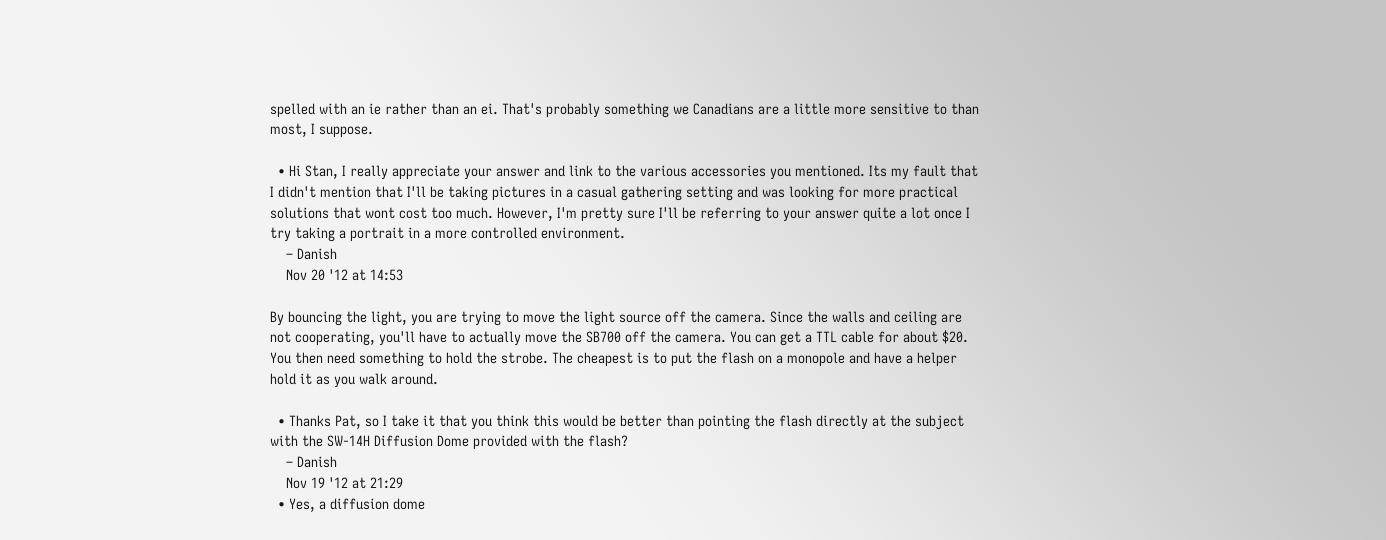spelled with an ie rather than an ei. That's probably something we Canadians are a little more sensitive to than most, I suppose.

  • Hi Stan, I really appreciate your answer and link to the various accessories you mentioned. Its my fault that I didn't mention that I'll be taking pictures in a casual gathering setting and was looking for more practical solutions that wont cost too much. However, I'm pretty sure I'll be referring to your answer quite a lot once I try taking a portrait in a more controlled environment.
    – Danish
    Nov 20 '12 at 14:53

By bouncing the light, you are trying to move the light source off the camera. Since the walls and ceiling are not cooperating, you'll have to actually move the SB700 off the camera. You can get a TTL cable for about $20. You then need something to hold the strobe. The cheapest is to put the flash on a monopole and have a helper hold it as you walk around.

  • Thanks Pat, so I take it that you think this would be better than pointing the flash directly at the subject with the SW-14H Diffusion Dome provided with the flash?
    – Danish
    Nov 19 '12 at 21:29
  • Yes, a diffusion dome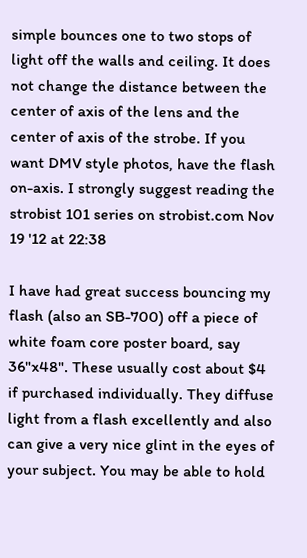simple bounces one to two stops of light off the walls and ceiling. It does not change the distance between the center of axis of the lens and the center of axis of the strobe. If you want DMV style photos, have the flash on-axis. I strongly suggest reading the strobist 101 series on strobist.com Nov 19 '12 at 22:38

I have had great success bouncing my flash (also an SB-700) off a piece of white foam core poster board, say 36"x48". These usually cost about $4 if purchased individually. They diffuse light from a flash excellently and also can give a very nice glint in the eyes of your subject. You may be able to hold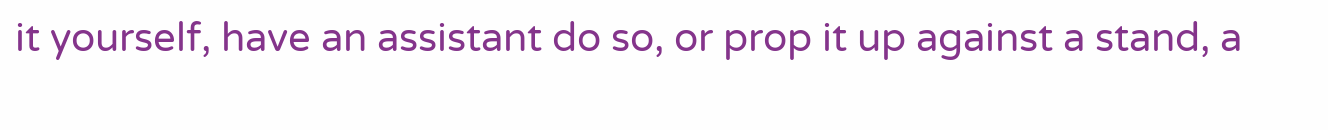it yourself, have an assistant do so, or prop it up against a stand, a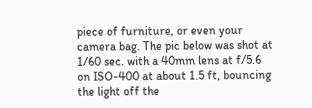piece of furniture, or even your camera bag. The pic below was shot at 1/60 sec. with a 40mm lens at f/5.6 on ISO-400 at about 1.5 ft, bouncing the light off the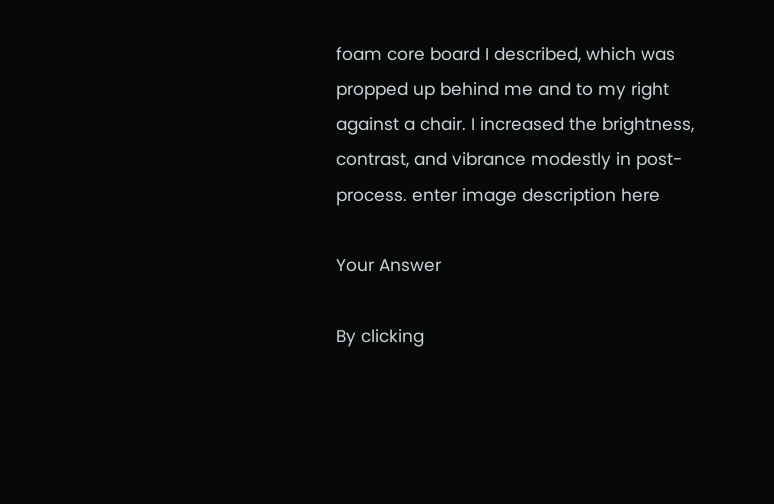foam core board I described, which was propped up behind me and to my right against a chair. I increased the brightness, contrast, and vibrance modestly in post-process. enter image description here

Your Answer

By clicking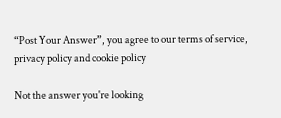“Post Your Answer”, you agree to our terms of service, privacy policy and cookie policy

Not the answer you're looking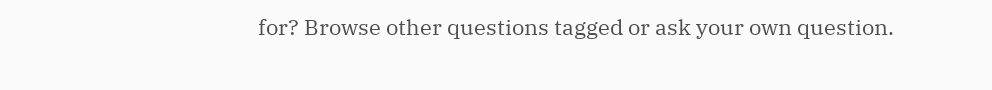for? Browse other questions tagged or ask your own question.